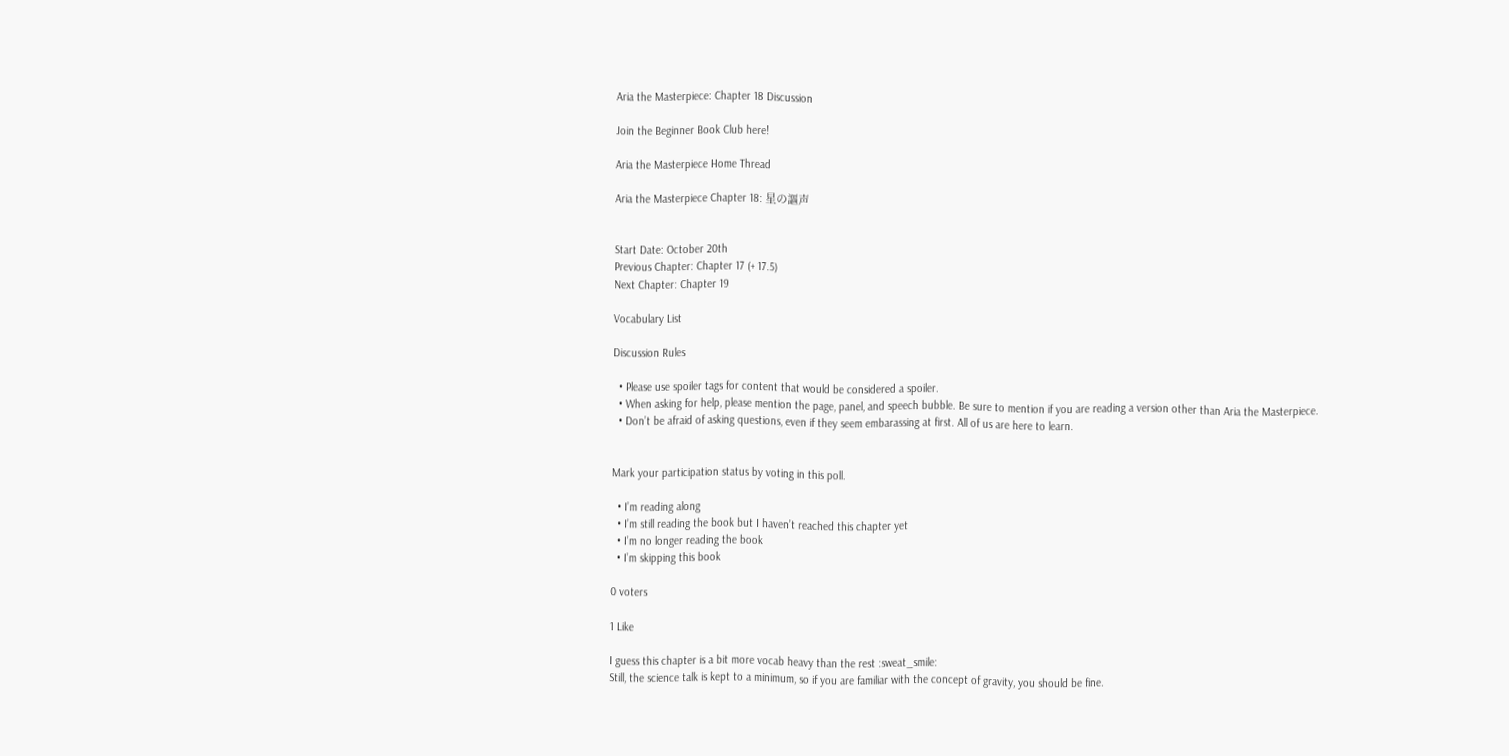Aria the Masterpiece: Chapter 18 Discussion

Join the Beginner Book Club here!

Aria the Masterpiece Home Thread

Aria the Masterpiece Chapter 18: 星の謳声


Start Date: October 20th
Previous Chapter: Chapter 17 (+ 17.5)
Next Chapter: Chapter 19

Vocabulary List

Discussion Rules

  • Please use spoiler tags for content that would be considered a spoiler.
  • When asking for help, please mention the page, panel, and speech bubble. Be sure to mention if you are reading a version other than Aria the Masterpiece.
  • Don’t be afraid of asking questions, even if they seem embarassing at first. All of us are here to learn.


Mark your participation status by voting in this poll.

  • I’m reading along
  • I’m still reading the book but I haven’t reached this chapter yet
  • I’m no longer reading the book
  • I’m skipping this book

0 voters

1 Like

I guess this chapter is a bit more vocab heavy than the rest :sweat_smile:
Still, the science talk is kept to a minimum, so if you are familiar with the concept of gravity, you should be fine.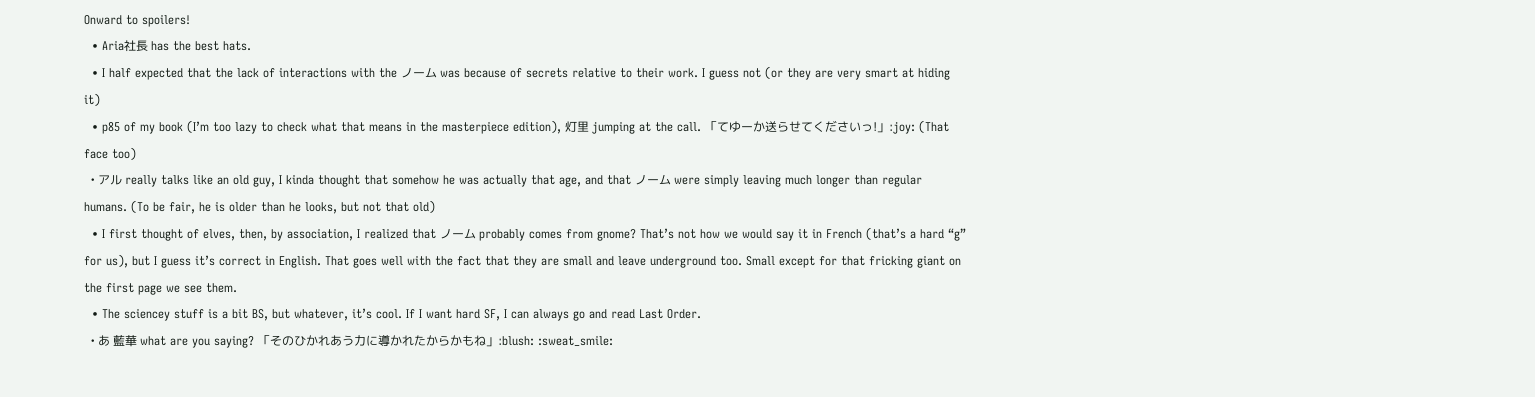Onward to spoilers!
  • Aria社長 has the best hats.
  • I half expected that the lack of interactions with the ノーム was because of secrets relative to their work. I guess not (or they are very smart at hiding it)
  • p85 of my book (I’m too lazy to check what that means in the masterpiece edition), 灯里 jumping at the call. 「てゆーか送らせてくださいっ!」:joy: (That face too)
  • アル really talks like an old guy, I kinda thought that somehow he was actually that age, and that ノーム were simply leaving much longer than regular humans. (To be fair, he is older than he looks, but not that old)
  • I first thought of elves, then, by association, I realized that ノーム probably comes from gnome? That’s not how we would say it in French (that’s a hard “g” for us), but I guess it’s correct in English. That goes well with the fact that they are small and leave underground too. Small except for that fricking giant on the first page we see them.
  • The sciencey stuff is a bit BS, but whatever, it’s cool. If I want hard SF, I can always go and read Last Order.
  • あ 藍華 what are you saying? 「そのひかれあう力に導かれたからかもね」:blush: :sweat_smile: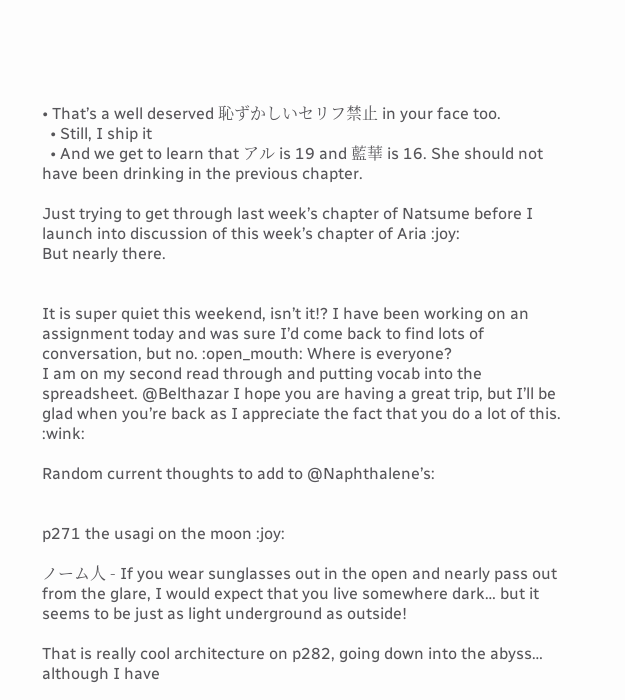• That’s a well deserved 恥ずかしいセリフ禁止 in your face too.
  • Still, I ship it
  • And we get to learn that アル is 19 and 藍華 is 16. She should not have been drinking in the previous chapter.

Just trying to get through last week’s chapter of Natsume before I launch into discussion of this week’s chapter of Aria :joy:
But nearly there.


It is super quiet this weekend, isn’t it!? I have been working on an assignment today and was sure I’d come back to find lots of conversation, but no. :open_mouth: Where is everyone?
I am on my second read through and putting vocab into the spreadsheet. @Belthazar I hope you are having a great trip, but I’ll be glad when you’re back as I appreciate the fact that you do a lot of this. :wink:

Random current thoughts to add to @Naphthalene’s:


p271 the usagi on the moon :joy:

ノーム人 - If you wear sunglasses out in the open and nearly pass out from the glare, I would expect that you live somewhere dark… but it seems to be just as light underground as outside!

That is really cool architecture on p282, going down into the abyss… although I have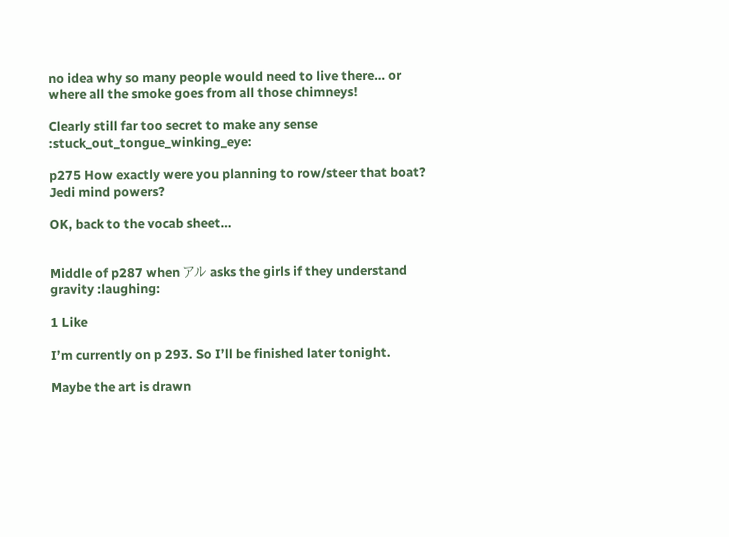no idea why so many people would need to live there… or where all the smoke goes from all those chimneys!

Clearly still far too secret to make any sense :stuck_out_tongue_winking_eye:

p275 How exactly were you planning to row/steer that boat? Jedi mind powers?

OK, back to the vocab sheet…


Middle of p287 when アル asks the girls if they understand gravity :laughing:

1 Like

I’m currently on p 293. So I’ll be finished later tonight.

Maybe the art is drawn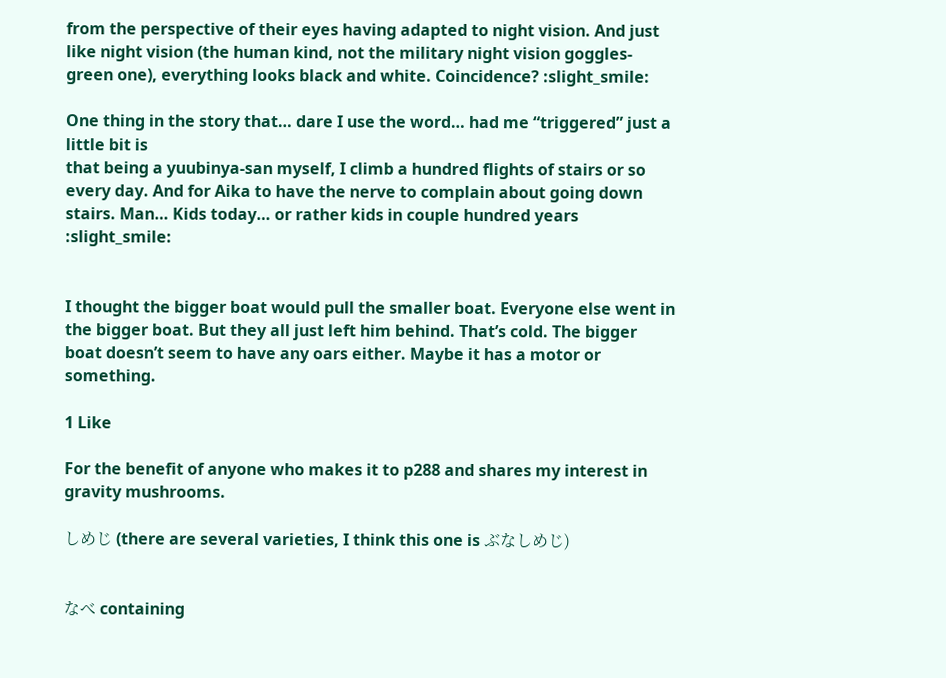from the perspective of their eyes having adapted to night vision. And just like night vision (the human kind, not the military night vision goggles-green one), everything looks black and white. Coincidence? :slight_smile:

One thing in the story that… dare I use the word… had me “triggered” just a little bit is
that being a yuubinya-san myself, I climb a hundred flights of stairs or so every day. And for Aika to have the nerve to complain about going down stairs. Man… Kids today… or rather kids in couple hundred years :slight_smile:


I thought the bigger boat would pull the smaller boat. Everyone else went in the bigger boat. But they all just left him behind. That’s cold. The bigger boat doesn’t seem to have any oars either. Maybe it has a motor or something.

1 Like

For the benefit of anyone who makes it to p288 and shares my interest in gravity mushrooms.

しめじ (there are several varieties, I think this one is ぶなしめじ)


なべ containing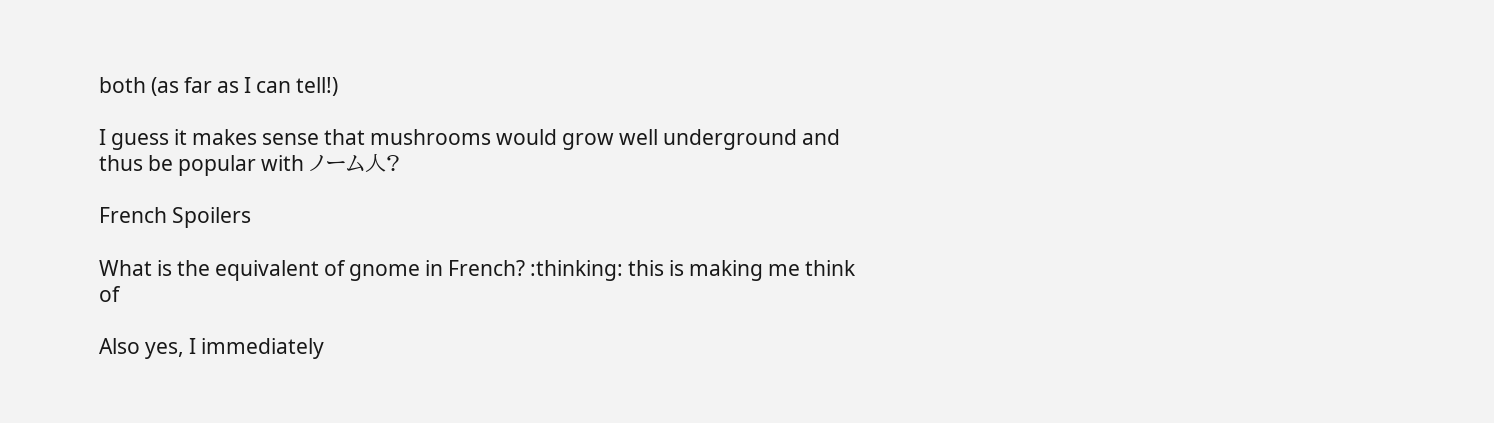both (as far as I can tell!)

I guess it makes sense that mushrooms would grow well underground and thus be popular with ノーム人?

French Spoilers

What is the equivalent of gnome in French? :thinking: this is making me think of

Also yes, I immediately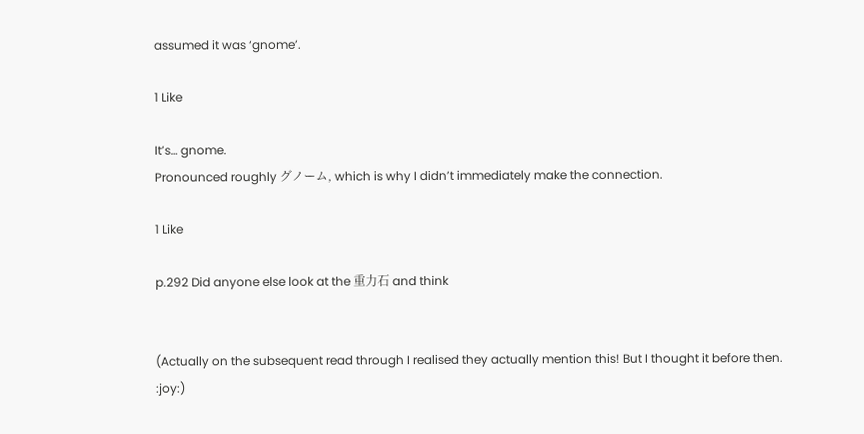assumed it was ‘gnome’.

1 Like

It’s… gnome.
Pronounced roughly グノーム, which is why I didn’t immediately make the connection.

1 Like

p.292 Did anyone else look at the 重力石 and think


(Actually on the subsequent read through I realised they actually mention this! But I thought it before then. :joy:)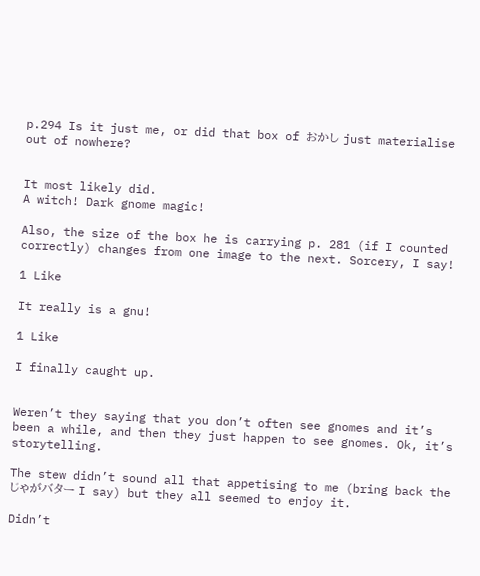p.294 Is it just me, or did that box of おかし just materialise out of nowhere?


It most likely did.
A witch! Dark gnome magic!

Also, the size of the box he is carrying p. 281 (if I counted correctly) changes from one image to the next. Sorcery, I say!

1 Like

It really is a gnu!

1 Like

I finally caught up.


Weren’t they saying that you don’t often see gnomes and it’s been a while, and then they just happen to see gnomes. Ok, it’s storytelling.

The stew didn’t sound all that appetising to me (bring back the じゃがバター I say) but they all seemed to enjoy it.

Didn’t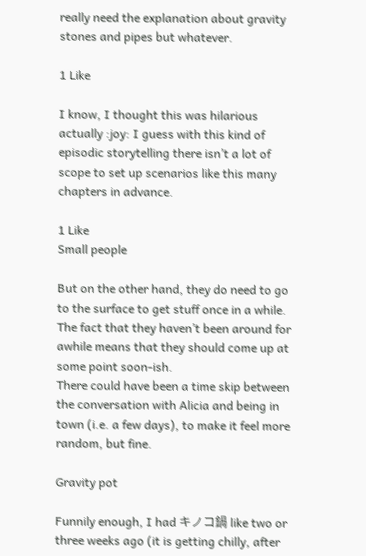really need the explanation about gravity stones and pipes but whatever.

1 Like

I know, I thought this was hilarious actually :joy: I guess with this kind of episodic storytelling there isn’t a lot of scope to set up scenarios like this many chapters in advance.

1 Like
Small people

But on the other hand, they do need to go to the surface to get stuff once in a while. The fact that they haven’t been around for awhile means that they should come up at some point soon-ish.
There could have been a time skip between the conversation with Alicia and being in town (i.e. a few days), to make it feel more random, but fine.

Gravity pot

Funnily enough, I had キノコ鍋 like two or three weeks ago (it is getting chilly, after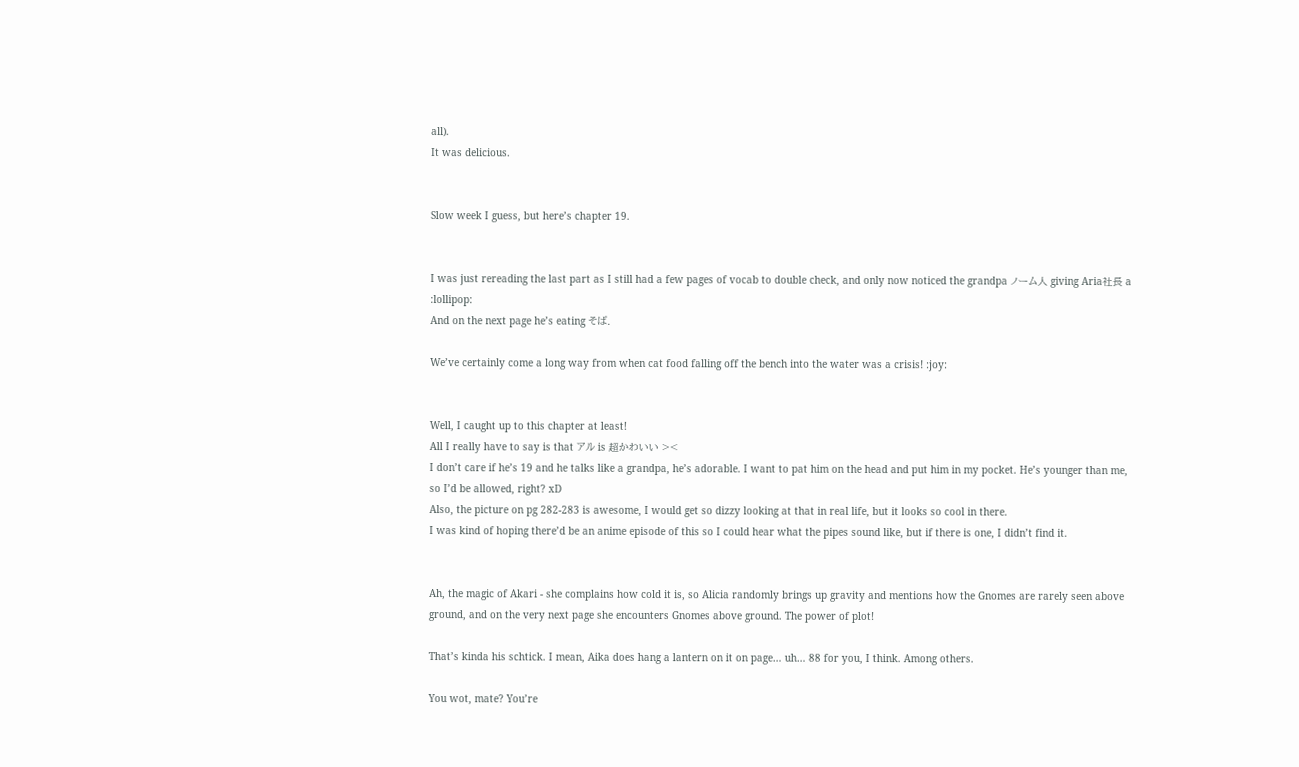all).
It was delicious.


Slow week I guess, but here’s chapter 19.


I was just rereading the last part as I still had a few pages of vocab to double check, and only now noticed the grandpa ノーム人 giving Aria社長 a :lollipop:
And on the next page he’s eating そば.

We’ve certainly come a long way from when cat food falling off the bench into the water was a crisis! :joy:


Well, I caught up to this chapter at least!
All I really have to say is that アル is 超かわいい ><
I don’t care if he’s 19 and he talks like a grandpa, he’s adorable. I want to pat him on the head and put him in my pocket. He’s younger than me, so I’d be allowed, right? xD
Also, the picture on pg 282-283 is awesome, I would get so dizzy looking at that in real life, but it looks so cool in there.
I was kind of hoping there’d be an anime episode of this so I could hear what the pipes sound like, but if there is one, I didn’t find it.


Ah, the magic of Akari - she complains how cold it is, so Alicia randomly brings up gravity and mentions how the Gnomes are rarely seen above ground, and on the very next page she encounters Gnomes above ground. The power of plot!

That’s kinda his schtick. I mean, Aika does hang a lantern on it on page… uh… 88 for you, I think. Among others.

You wot, mate? You’re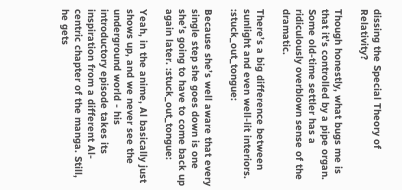dissing the Special Theory of Relativity?

Though honestly, what bugs me is that it’s controlled by a pipe organ. Some old-time settler has a ridiculously overblown sense of the dramatic.

There’s a big difference between sunlight and even well-lit interiors. :stuck_out_tongue:

Because she’s well aware that every single step she goes down is one she’s going to have to come back up again later. :stuck_out_tongue:

Yeah, in the anime, Al basically just shows up, and we never see the underground world - his introductory episode takes its inspiration from a different Al-centric chapter of the manga. Still, he gets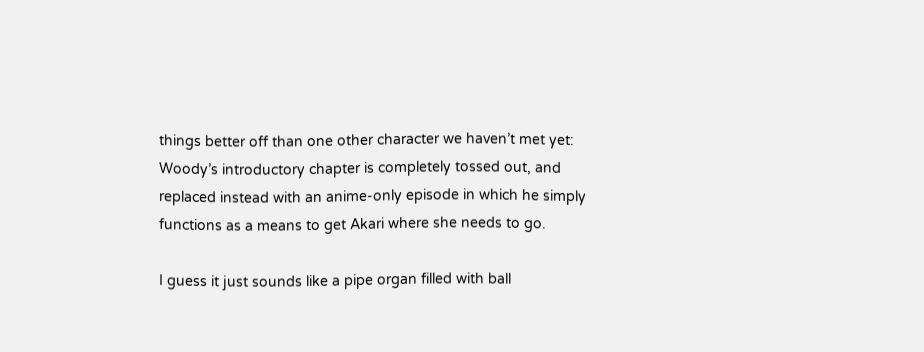things better off than one other character we haven’t met yet: Woody’s introductory chapter is completely tossed out, and replaced instead with an anime-only episode in which he simply functions as a means to get Akari where she needs to go.

I guess it just sounds like a pipe organ filled with ball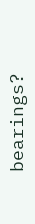bearings?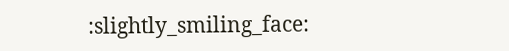:slightly_smiling_face: